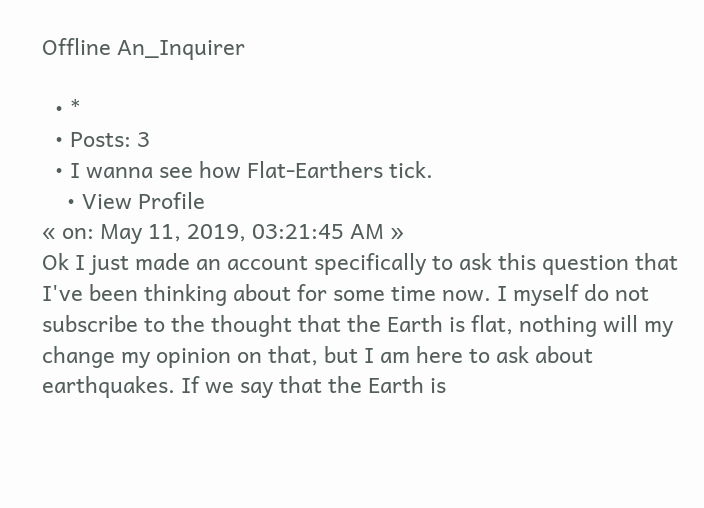Offline An_Inquirer

  • *
  • Posts: 3
  • I wanna see how Flat-Earthers tick.
    • View Profile
« on: May 11, 2019, 03:21:45 AM »
Ok I just made an account specifically to ask this question that I've been thinking about for some time now. I myself do not subscribe to the thought that the Earth is flat, nothing will my change my opinion on that, but I am here to ask about earthquakes. If we say that the Earth is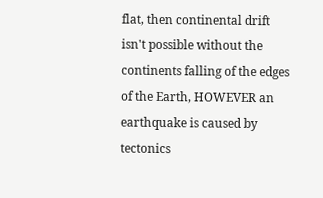flat, then continental drift isn't possible without the continents falling of the edges of the Earth, HOWEVER an earthquake is caused by tectonics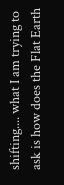shifting.... what I am trying to ask is how does the Flat Earth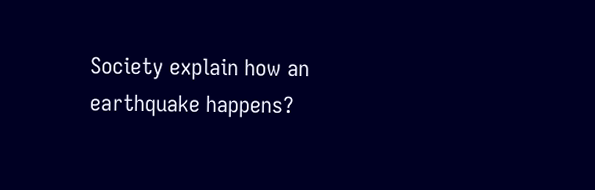Society explain how an earthquake happens?